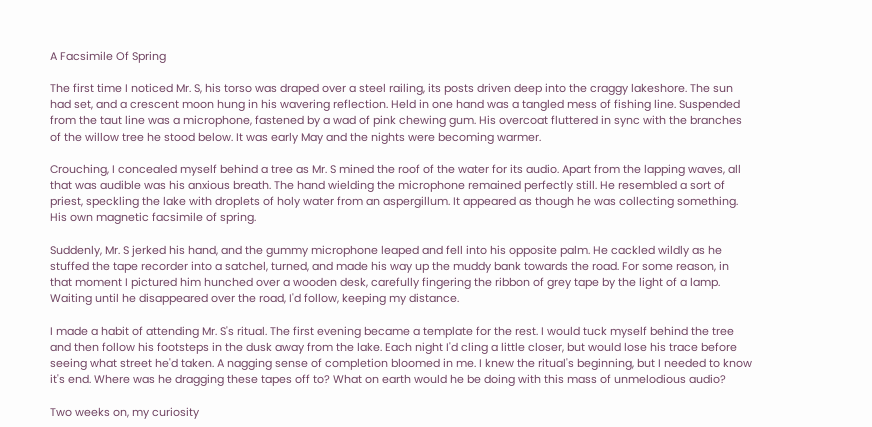A Facsimile Of Spring

The first time I noticed Mr. S, his torso was draped over a steel railing, its posts driven deep into the craggy lakeshore. The sun had set, and a crescent moon hung in his wavering reflection. Held in one hand was a tangled mess of fishing line. Suspended from the taut line was a microphone, fastened by a wad of pink chewing gum. His overcoat fluttered in sync with the branches of the willow tree he stood below. It was early May and the nights were becoming warmer.

Crouching, I concealed myself behind a tree as Mr. S mined the roof of the water for its audio. Apart from the lapping waves, all that was audible was his anxious breath. The hand wielding the microphone remained perfectly still. He resembled a sort of priest, speckling the lake with droplets of holy water from an aspergillum. It appeared as though he was collecting something. His own magnetic facsimile of spring.

Suddenly, Mr. S jerked his hand, and the gummy microphone leaped and fell into his opposite palm. He cackled wildly as he stuffed the tape recorder into a satchel, turned, and made his way up the muddy bank towards the road. For some reason, in that moment I pictured him hunched over a wooden desk, carefully fingering the ribbon of grey tape by the light of a lamp. Waiting until he disappeared over the road, I'd follow, keeping my distance.

I made a habit of attending Mr. S's ritual. The first evening became a template for the rest. I would tuck myself behind the tree and then follow his footsteps in the dusk away from the lake. Each night I'd cling a little closer, but would lose his trace before seeing what street he'd taken. A nagging sense of completion bloomed in me. I knew the ritual's beginning, but I needed to know it's end. Where was he dragging these tapes off to? What on earth would he be doing with this mass of unmelodious audio?

Two weeks on, my curiosity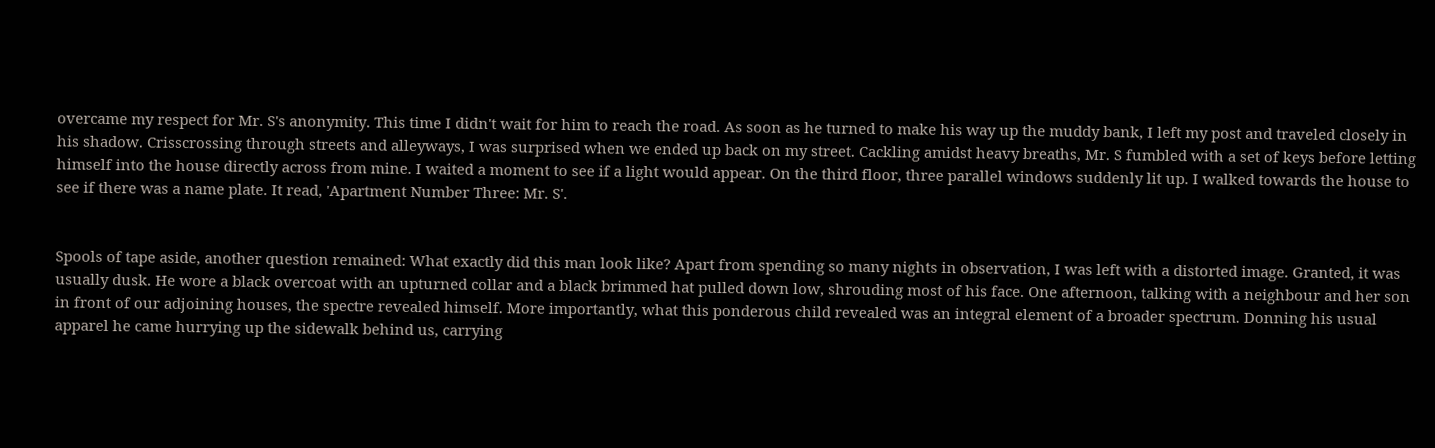overcame my respect for Mr. S's anonymity. This time I didn't wait for him to reach the road. As soon as he turned to make his way up the muddy bank, I left my post and traveled closely in his shadow. Crisscrossing through streets and alleyways, I was surprised when we ended up back on my street. Cackling amidst heavy breaths, Mr. S fumbled with a set of keys before letting himself into the house directly across from mine. I waited a moment to see if a light would appear. On the third floor, three parallel windows suddenly lit up. I walked towards the house to see if there was a name plate. It read, 'Apartment Number Three: Mr. S'.


Spools of tape aside, another question remained: What exactly did this man look like? Apart from spending so many nights in observation, I was left with a distorted image. Granted, it was usually dusk. He wore a black overcoat with an upturned collar and a black brimmed hat pulled down low, shrouding most of his face. One afternoon, talking with a neighbour and her son in front of our adjoining houses, the spectre revealed himself. More importantly, what this ponderous child revealed was an integral element of a broader spectrum. Donning his usual apparel he came hurrying up the sidewalk behind us, carrying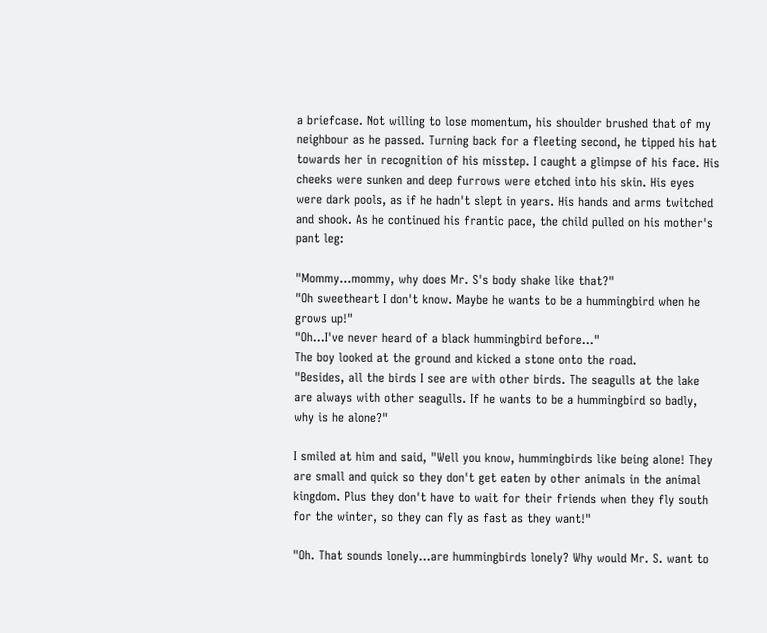a briefcase. Not willing to lose momentum, his shoulder brushed that of my neighbour as he passed. Turning back for a fleeting second, he tipped his hat towards her in recognition of his misstep. I caught a glimpse of his face. His cheeks were sunken and deep furrows were etched into his skin. His eyes were dark pools, as if he hadn't slept in years. His hands and arms twitched and shook. As he continued his frantic pace, the child pulled on his mother's pant leg:

"Mommy...mommy, why does Mr. S's body shake like that?"
"Oh sweetheart I don't know. Maybe he wants to be a hummingbird when he grows up!"
"Oh...I've never heard of a black hummingbird before..."
The boy looked at the ground and kicked a stone onto the road.
"Besides, all the birds I see are with other birds. The seagulls at the lake are always with other seagulls. If he wants to be a hummingbird so badly, why is he alone?"

I smiled at him and said, "Well you know, hummingbirds like being alone! They are small and quick so they don't get eaten by other animals in the animal kingdom. Plus they don't have to wait for their friends when they fly south for the winter, so they can fly as fast as they want!"

"Oh. That sounds lonely...are hummingbirds lonely? Why would Mr. S. want to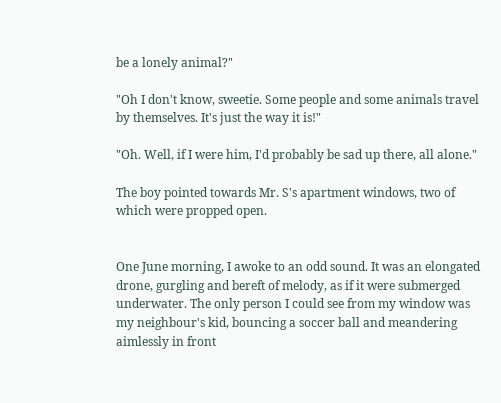be a lonely animal?"

"Oh I don't know, sweetie. Some people and some animals travel by themselves. It's just the way it is!"

"Oh. Well, if I were him, I'd probably be sad up there, all alone."

The boy pointed towards Mr. S's apartment windows, two of which were propped open.


One June morning, I awoke to an odd sound. It was an elongated drone, gurgling and bereft of melody, as if it were submerged underwater. The only person I could see from my window was my neighbour's kid, bouncing a soccer ball and meandering aimlessly in front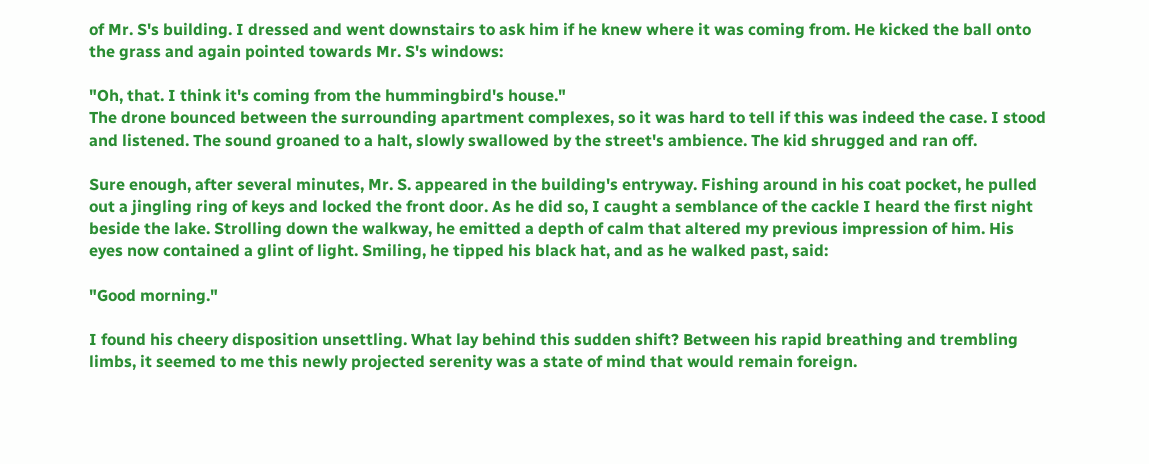of Mr. S's building. I dressed and went downstairs to ask him if he knew where it was coming from. He kicked the ball onto the grass and again pointed towards Mr. S's windows:

"Oh, that. I think it's coming from the hummingbird's house."
The drone bounced between the surrounding apartment complexes, so it was hard to tell if this was indeed the case. I stood and listened. The sound groaned to a halt, slowly swallowed by the street's ambience. The kid shrugged and ran off.

Sure enough, after several minutes, Mr. S. appeared in the building's entryway. Fishing around in his coat pocket, he pulled out a jingling ring of keys and locked the front door. As he did so, I caught a semblance of the cackle I heard the first night beside the lake. Strolling down the walkway, he emitted a depth of calm that altered my previous impression of him. His eyes now contained a glint of light. Smiling, he tipped his black hat, and as he walked past, said:

"Good morning."

I found his cheery disposition unsettling. What lay behind this sudden shift? Between his rapid breathing and trembling limbs, it seemed to me this newly projected serenity was a state of mind that would remain foreign.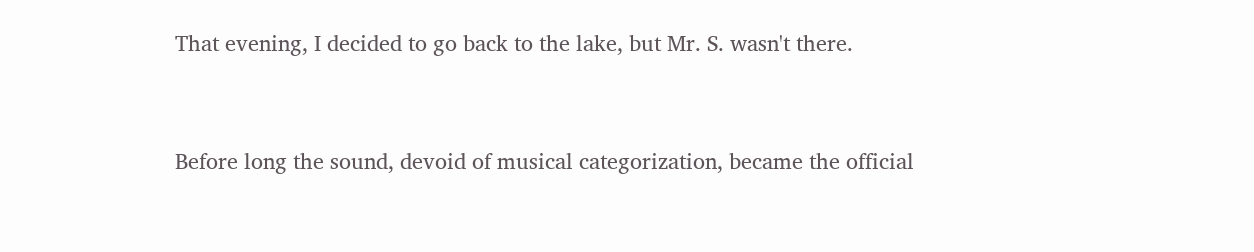That evening, I decided to go back to the lake, but Mr. S. wasn't there.


Before long the sound, devoid of musical categorization, became the official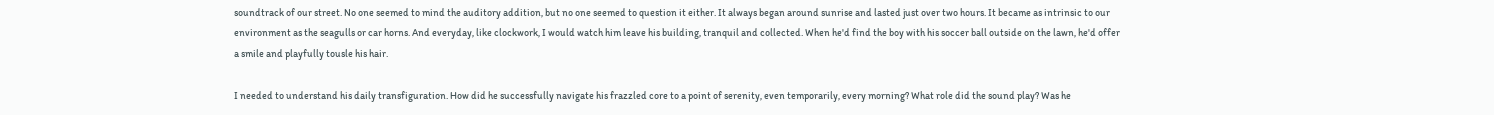soundtrack of our street. No one seemed to mind the auditory addition, but no one seemed to question it either. It always began around sunrise and lasted just over two hours. It became as intrinsic to our environment as the seagulls or car horns. And everyday, like clockwork, I would watch him leave his building, tranquil and collected. When he'd find the boy with his soccer ball outside on the lawn, he'd offer a smile and playfully tousle his hair.

I needed to understand his daily transfiguration. How did he successfully navigate his frazzled core to a point of serenity, even temporarily, every morning? What role did the sound play? Was he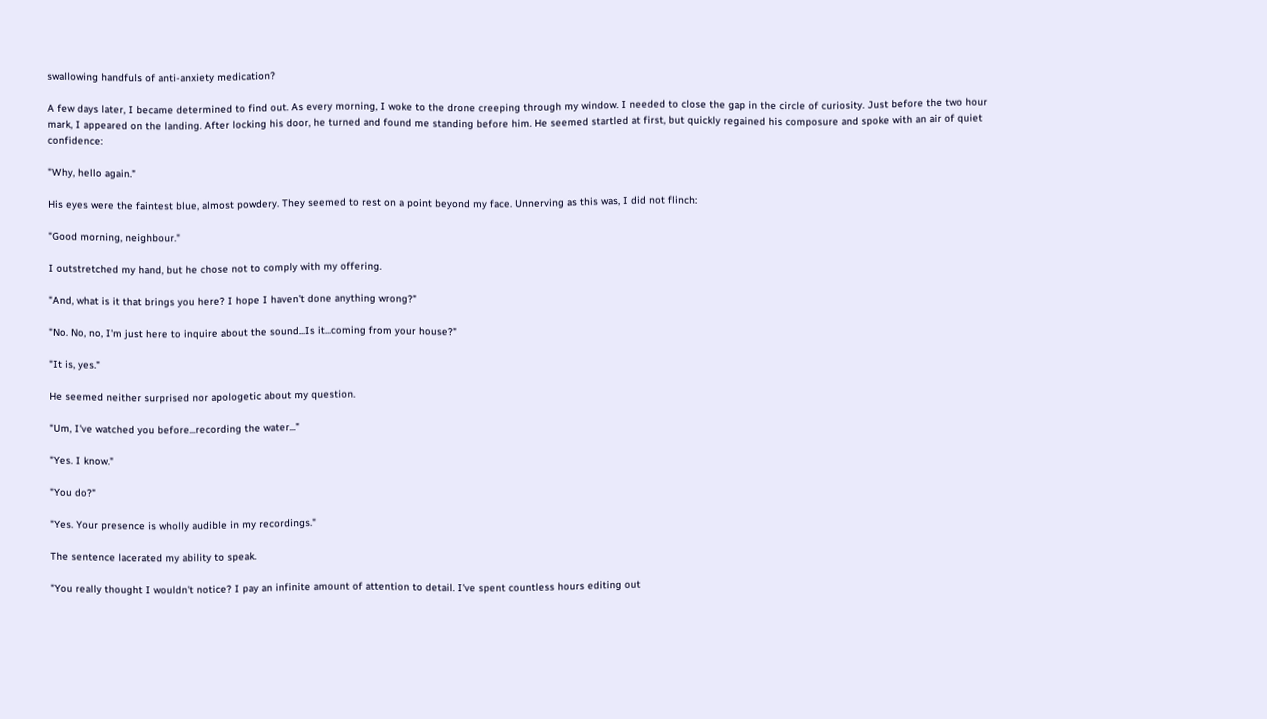swallowing handfuls of anti-anxiety medication?

A few days later, I became determined to find out. As every morning, I woke to the drone creeping through my window. I needed to close the gap in the circle of curiosity. Just before the two hour mark, I appeared on the landing. After locking his door, he turned and found me standing before him. He seemed startled at first, but quickly regained his composure and spoke with an air of quiet confidence:

"Why, hello again."

His eyes were the faintest blue, almost powdery. They seemed to rest on a point beyond my face. Unnerving as this was, I did not flinch:

"Good morning, neighbour."

I outstretched my hand, but he chose not to comply with my offering.

"And, what is it that brings you here? I hope I haven't done anything wrong?"

"No. No, no, I'm just here to inquire about the sound...Is it...coming from your house?"

"It is, yes."

He seemed neither surprised nor apologetic about my question.

"Um, I've watched you before...recording the water..."

"Yes. I know."

"You do?"

"Yes. Your presence is wholly audible in my recordings."

The sentence lacerated my ability to speak.

"You really thought I wouldn't notice? I pay an infinite amount of attention to detail. I've spent countless hours editing out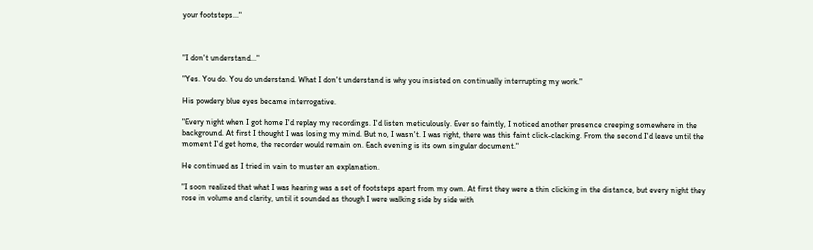your footsteps..."



"I don't understand..."

"Yes. You do. You do understand. What I don't understand is why you insisted on continually interrupting my work."

His powdery blue eyes became interrogative.

"Every night when I got home I'd replay my recordings. I'd listen meticulously. Ever so faintly, I noticed another presence creeping somewhere in the background. At first I thought I was losing my mind. But no, I wasn't. I was right, there was this faint click-clacking. From the second I'd leave until the moment I'd get home, the recorder would remain on. Each evening is its own singular document."

He continued as I tried in vain to muster an explanation.

"I soon realized that what I was hearing was a set of footsteps apart from my own. At first they were a thin clicking in the distance, but every night they rose in volume and clarity, until it sounded as though I were walking side by side with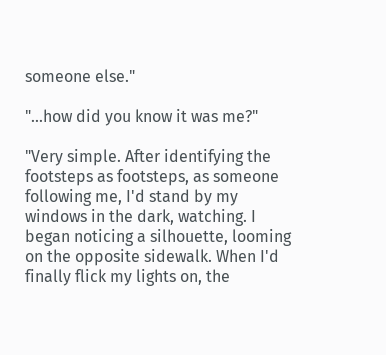someone else."

"...how did you know it was me?"

"Very simple. After identifying the footsteps as footsteps, as someone following me, I'd stand by my windows in the dark, watching. I began noticing a silhouette, looming on the opposite sidewalk. When I'd finally flick my lights on, the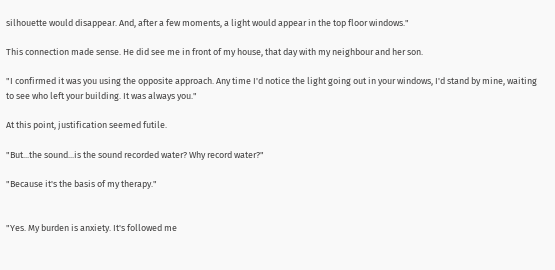silhouette would disappear. And, after a few moments, a light would appear in the top floor windows."

This connection made sense. He did see me in front of my house, that day with my neighbour and her son.

"I confirmed it was you using the opposite approach. Any time I'd notice the light going out in your windows, I'd stand by mine, waiting to see who left your building. It was always you."

At this point, justification seemed futile.

"But...the sound...is the sound recorded water? Why record water?"

"Because it's the basis of my therapy."


"Yes. My burden is anxiety. It's followed me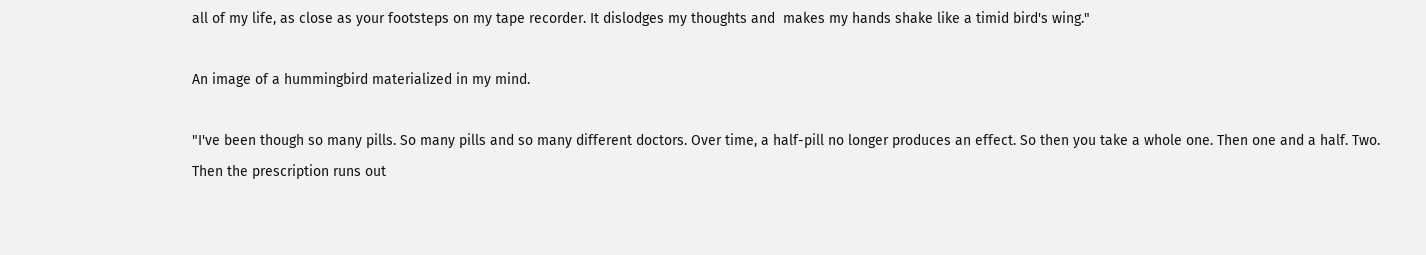all of my life, as close as your footsteps on my tape recorder. It dislodges my thoughts and  makes my hands shake like a timid bird's wing."

An image of a hummingbird materialized in my mind.

"I've been though so many pills. So many pills and so many different doctors. Over time, a half-pill no longer produces an effect. So then you take a whole one. Then one and a half. Two. Then the prescription runs out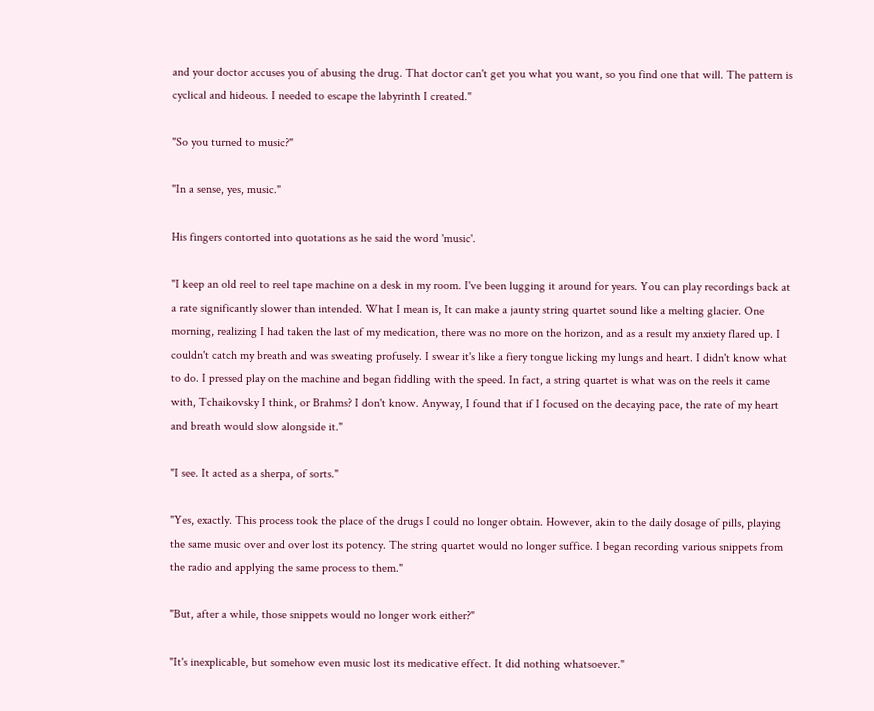and your doctor accuses you of abusing the drug. That doctor can't get you what you want, so you find one that will. The pattern is cyclical and hideous. I needed to escape the labyrinth I created."

"So you turned to music?"

"In a sense, yes, music."

His fingers contorted into quotations as he said the word 'music'.

"I keep an old reel to reel tape machine on a desk in my room. I've been lugging it around for years. You can play recordings back at a rate significantly slower than intended. What I mean is, It can make a jaunty string quartet sound like a melting glacier. One morning, realizing I had taken the last of my medication, there was no more on the horizon, and as a result my anxiety flared up. I couldn't catch my breath and was sweating profusely. I swear it's like a fiery tongue licking my lungs and heart. I didn't know what to do. I pressed play on the machine and began fiddling with the speed. In fact, a string quartet is what was on the reels it came with, Tchaikovsky I think, or Brahms? I don't know. Anyway, I found that if I focused on the decaying pace, the rate of my heart and breath would slow alongside it."

"I see. It acted as a sherpa, of sorts."

"Yes, exactly. This process took the place of the drugs I could no longer obtain. However, akin to the daily dosage of pills, playing the same music over and over lost its potency. The string quartet would no longer suffice. I began recording various snippets from the radio and applying the same process to them."

"But, after a while, those snippets would no longer work either?"

"It's inexplicable, but somehow even music lost its medicative effect. It did nothing whatsoever."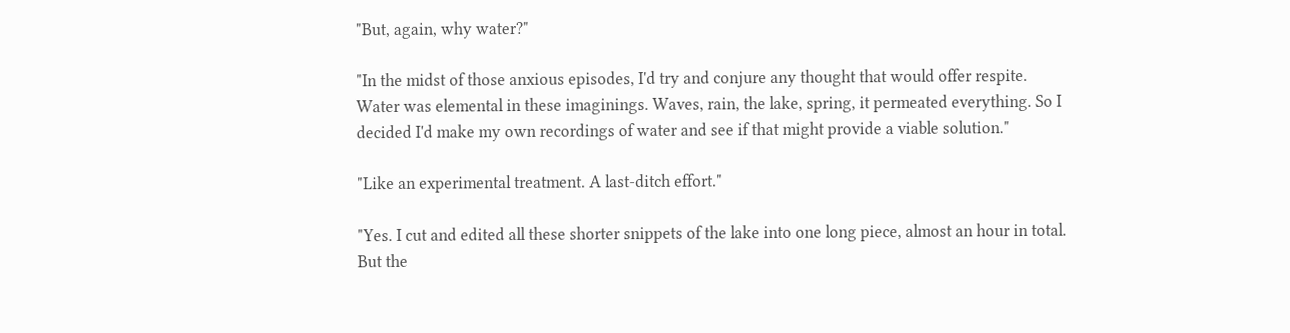"But, again, why water?"

"In the midst of those anxious episodes, I'd try and conjure any thought that would offer respite. Water was elemental in these imaginings. Waves, rain, the lake, spring, it permeated everything. So I decided I'd make my own recordings of water and see if that might provide a viable solution."

"Like an experimental treatment. A last-ditch effort."

"Yes. I cut and edited all these shorter snippets of the lake into one long piece, almost an hour in total. But the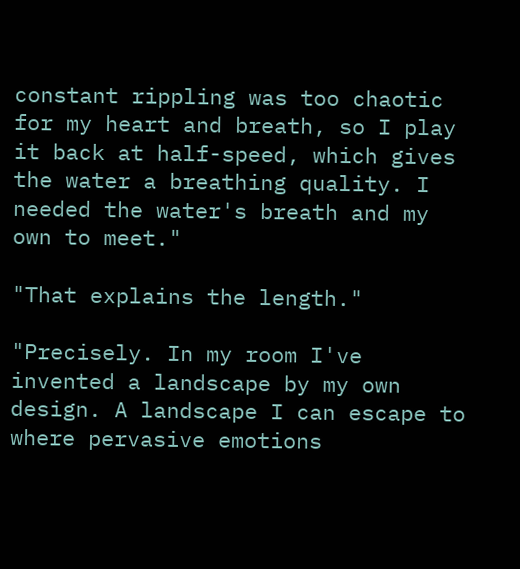constant rippling was too chaotic for my heart and breath, so I play it back at half-speed, which gives the water a breathing quality. I needed the water's breath and my own to meet."

"That explains the length."

"Precisely. In my room I've invented a landscape by my own design. A landscape I can escape to where pervasive emotions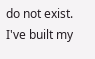do not exist. I've built my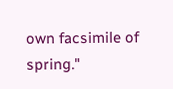own facsimile of spring."